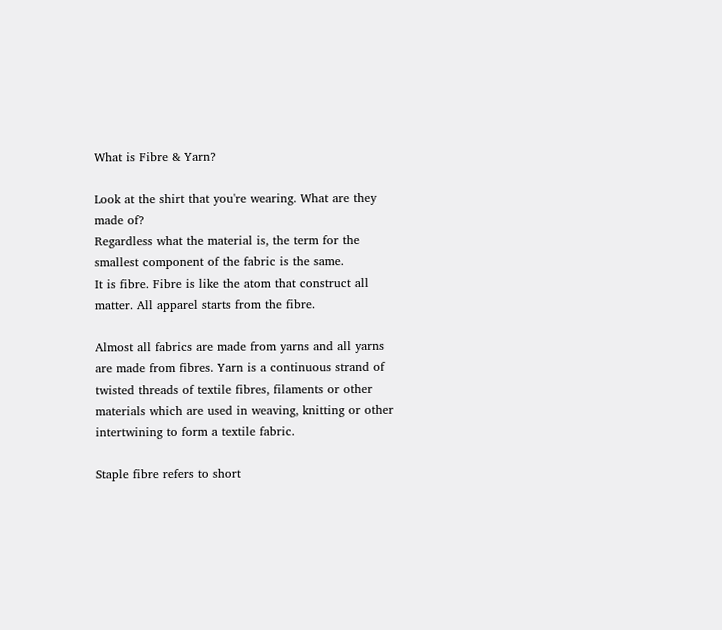What is Fibre & Yarn?

Look at the shirt that you're wearing. What are they made of?
Regardless what the material is, the term for the smallest component of the fabric is the same.
It is fibre. Fibre is like the atom that construct all matter. All apparel starts from the fibre.

Almost all fabrics are made from yarns and all yarns are made from fibres. Yarn is a continuous strand of twisted threads of textile fibres, filaments or other materials which are used in weaving, knitting or other intertwining to form a textile fabric.

Staple fibre refers to short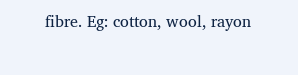fibre. Eg: cotton, wool, rayon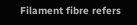Filament fibre refers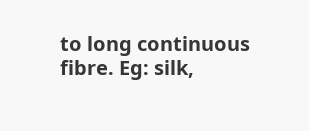to long continuous fibre. Eg: silk,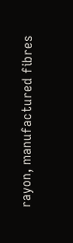rayon, manufactured fibres